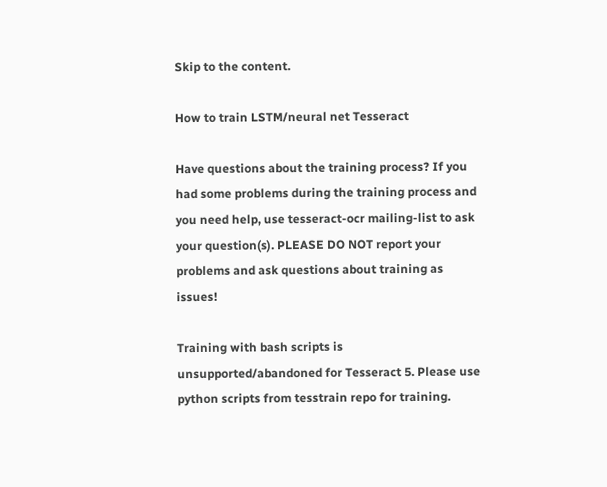Skip to the content.

How to train LSTM/neural net Tesseract

Have questions about the training process? If you had some problems during the training process and you need help, use tesseract-ocr mailing-list to ask your question(s). PLEASE DO NOT report your problems and ask questions about training as issues!

Training with bash scripts is unsupported/abandoned for Tesseract 5. Please use python scripts from tesstrain repo for training.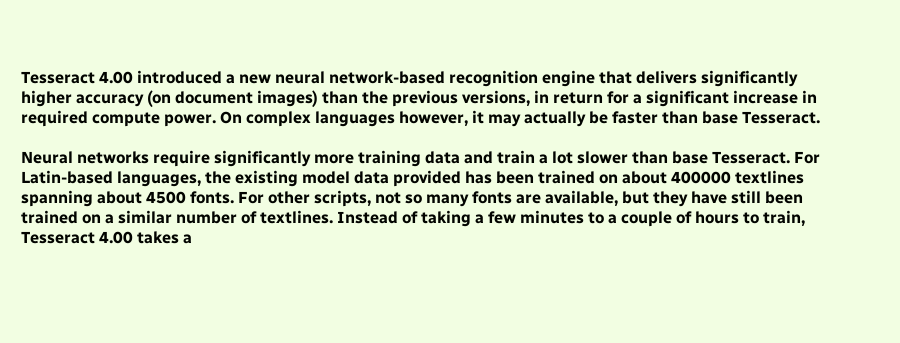Tesseract 4.00 introduced a new neural network-based recognition engine that delivers significantly higher accuracy (on document images) than the previous versions, in return for a significant increase in required compute power. On complex languages however, it may actually be faster than base Tesseract.

Neural networks require significantly more training data and train a lot slower than base Tesseract. For Latin-based languages, the existing model data provided has been trained on about 400000 textlines spanning about 4500 fonts. For other scripts, not so many fonts are available, but they have still been trained on a similar number of textlines. Instead of taking a few minutes to a couple of hours to train, Tesseract 4.00 takes a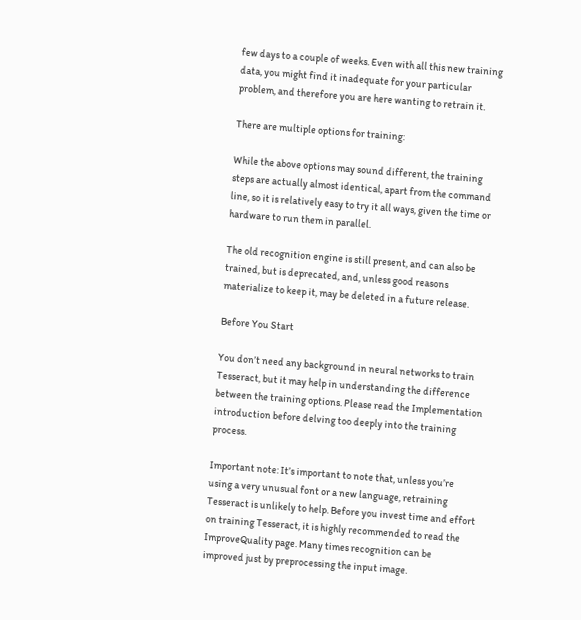few days to a couple of weeks. Even with all this new training data, you might find it inadequate for your particular problem, and therefore you are here wanting to retrain it.

There are multiple options for training:

While the above options may sound different, the training steps are actually almost identical, apart from the command line, so it is relatively easy to try it all ways, given the time or hardware to run them in parallel.

The old recognition engine is still present, and can also be trained, but is deprecated, and, unless good reasons materialize to keep it, may be deleted in a future release.

Before You Start

You don’t need any background in neural networks to train Tesseract, but it may help in understanding the difference between the training options. Please read the Implementation introduction before delving too deeply into the training process.

Important note: It’s important to note that, unless you’re using a very unusual font or a new language, retraining Tesseract is unlikely to help. Before you invest time and effort on training Tesseract, it is highly recommended to read the ImproveQuality page. Many times recognition can be improved just by preprocessing the input image.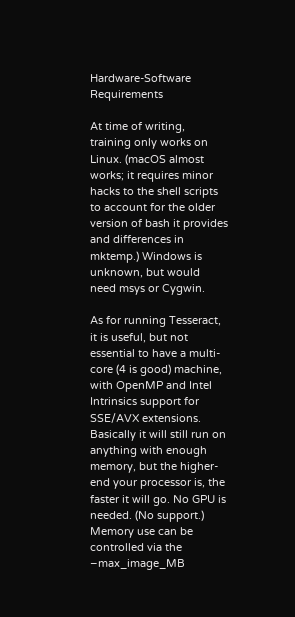Hardware-Software Requirements

At time of writing, training only works on Linux. (macOS almost works; it requires minor hacks to the shell scripts to account for the older version of bash it provides and differences in mktemp.) Windows is unknown, but would need msys or Cygwin.

As for running Tesseract, it is useful, but not essential to have a multi-core (4 is good) machine, with OpenMP and Intel Intrinsics support for SSE/AVX extensions. Basically it will still run on anything with enough memory, but the higher-end your processor is, the faster it will go. No GPU is needed. (No support.) Memory use can be controlled via the –max_image_MB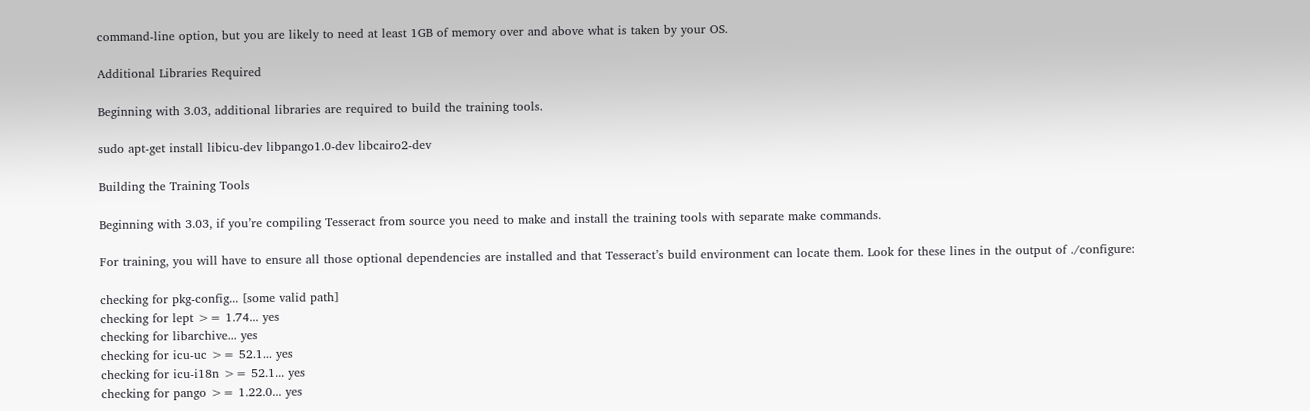command-line option, but you are likely to need at least 1GB of memory over and above what is taken by your OS.

Additional Libraries Required

Beginning with 3.03, additional libraries are required to build the training tools.

sudo apt-get install libicu-dev libpango1.0-dev libcairo2-dev

Building the Training Tools

Beginning with 3.03, if you’re compiling Tesseract from source you need to make and install the training tools with separate make commands.

For training, you will have to ensure all those optional dependencies are installed and that Tesseract’s build environment can locate them. Look for these lines in the output of ./configure:

checking for pkg-config... [some valid path]
checking for lept >= 1.74... yes
checking for libarchive... yes
checking for icu-uc >= 52.1... yes
checking for icu-i18n >= 52.1... yes
checking for pango >= 1.22.0... yes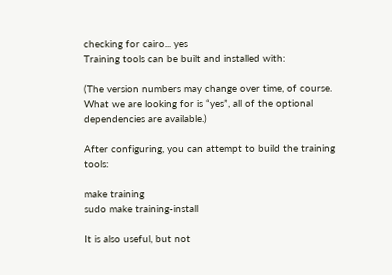checking for cairo... yes
Training tools can be built and installed with:

(The version numbers may change over time, of course. What we are looking for is “yes”, all of the optional dependencies are available.)

After configuring, you can attempt to build the training tools:

make training
sudo make training-install

It is also useful, but not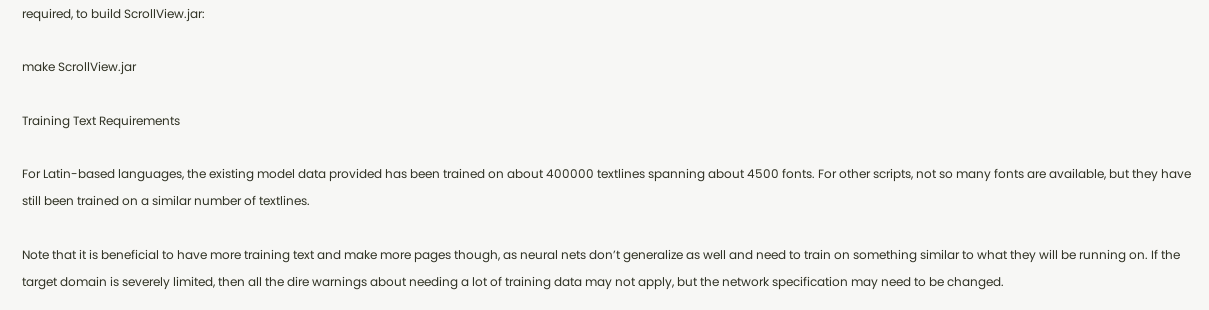required, to build ScrollView.jar:

make ScrollView.jar

Training Text Requirements

For Latin-based languages, the existing model data provided has been trained on about 400000 textlines spanning about 4500 fonts. For other scripts, not so many fonts are available, but they have still been trained on a similar number of textlines.

Note that it is beneficial to have more training text and make more pages though, as neural nets don’t generalize as well and need to train on something similar to what they will be running on. If the target domain is severely limited, then all the dire warnings about needing a lot of training data may not apply, but the network specification may need to be changed.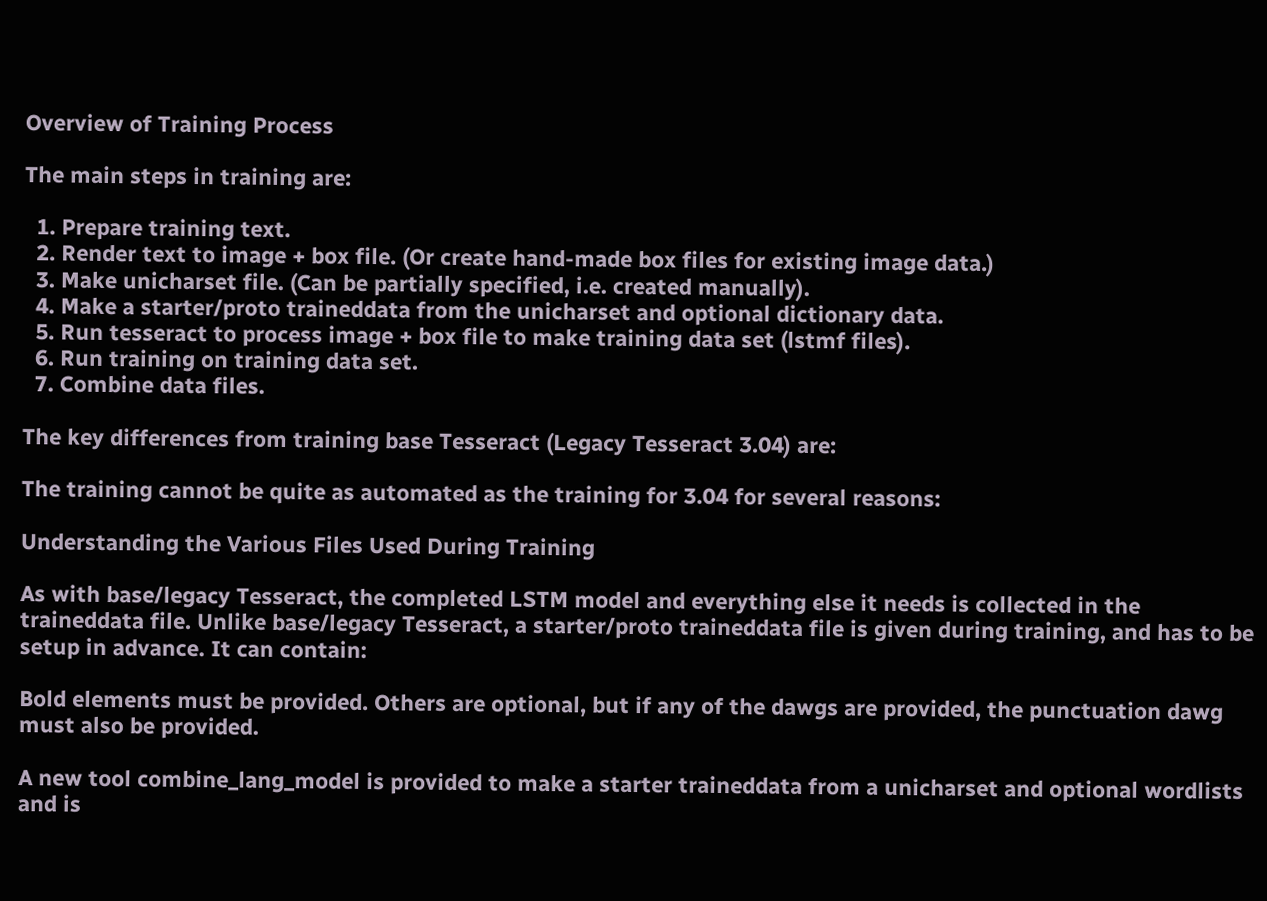Overview of Training Process

The main steps in training are:

  1. Prepare training text.
  2. Render text to image + box file. (Or create hand-made box files for existing image data.)
  3. Make unicharset file. (Can be partially specified, i.e. created manually).
  4. Make a starter/proto traineddata from the unicharset and optional dictionary data.
  5. Run tesseract to process image + box file to make training data set (lstmf files).
  6. Run training on training data set.
  7. Combine data files.

The key differences from training base Tesseract (Legacy Tesseract 3.04) are:

The training cannot be quite as automated as the training for 3.04 for several reasons:

Understanding the Various Files Used During Training

As with base/legacy Tesseract, the completed LSTM model and everything else it needs is collected in the traineddata file. Unlike base/legacy Tesseract, a starter/proto traineddata file is given during training, and has to be setup in advance. It can contain:

Bold elements must be provided. Others are optional, but if any of the dawgs are provided, the punctuation dawg must also be provided.

A new tool combine_lang_model is provided to make a starter traineddata from a unicharset and optional wordlists and is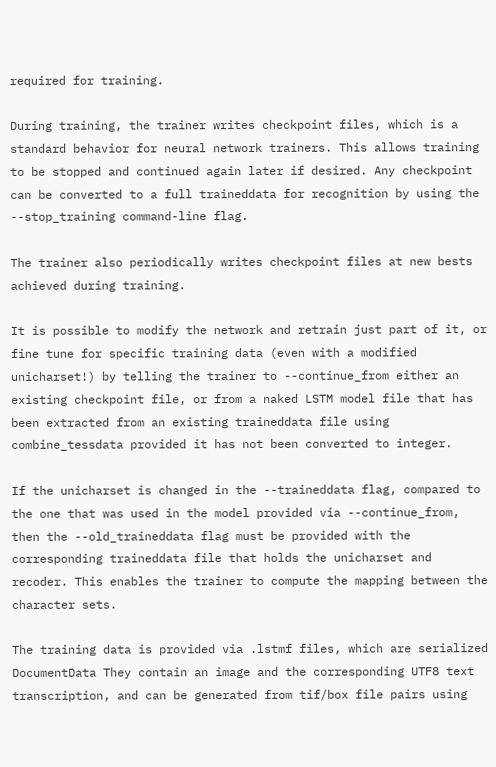required for training.

During training, the trainer writes checkpoint files, which is a standard behavior for neural network trainers. This allows training to be stopped and continued again later if desired. Any checkpoint can be converted to a full traineddata for recognition by using the --stop_training command-line flag.

The trainer also periodically writes checkpoint files at new bests achieved during training.

It is possible to modify the network and retrain just part of it, or fine tune for specific training data (even with a modified unicharset!) by telling the trainer to --continue_from either an existing checkpoint file, or from a naked LSTM model file that has been extracted from an existing traineddata file using combine_tessdata provided it has not been converted to integer.

If the unicharset is changed in the --traineddata flag, compared to the one that was used in the model provided via --continue_from, then the --old_traineddata flag must be provided with the corresponding traineddata file that holds the unicharset and recoder. This enables the trainer to compute the mapping between the character sets.

The training data is provided via .lstmf files, which are serialized DocumentData They contain an image and the corresponding UTF8 text transcription, and can be generated from tif/box file pairs using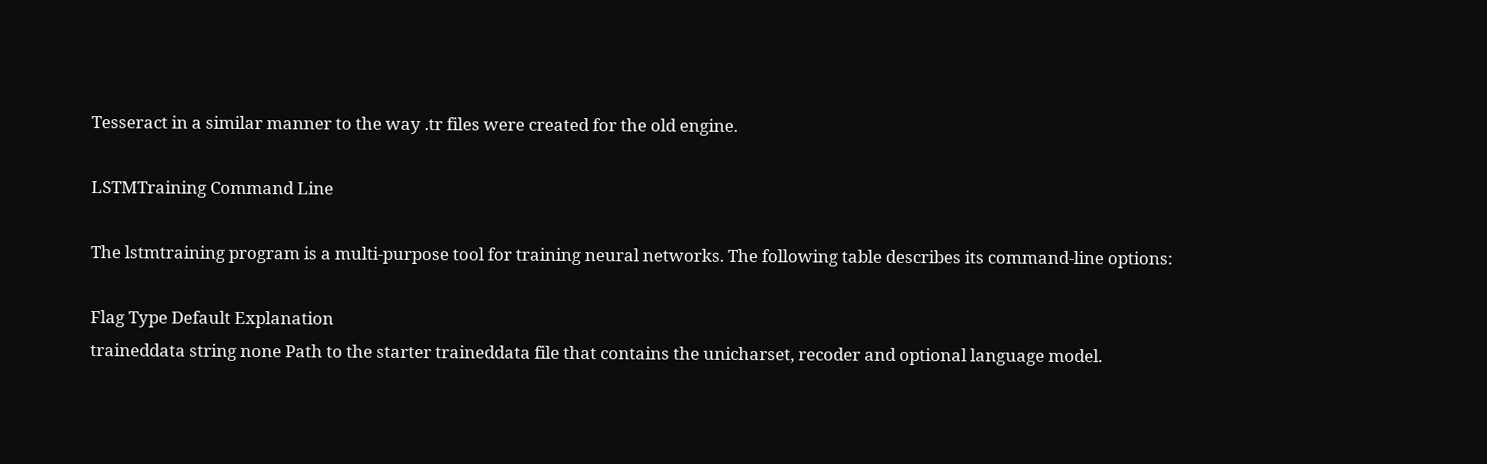Tesseract in a similar manner to the way .tr files were created for the old engine.

LSTMTraining Command Line

The lstmtraining program is a multi-purpose tool for training neural networks. The following table describes its command-line options:

Flag Type Default Explanation
traineddata string none Path to the starter traineddata file that contains the unicharset, recoder and optional language model.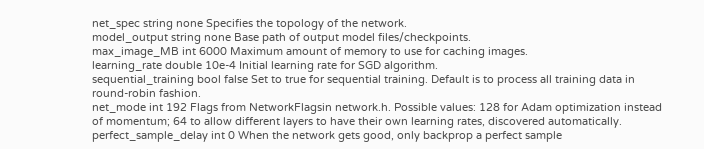net_spec string none Specifies the topology of the network.
model_output string none Base path of output model files/checkpoints.
max_image_MB int 6000 Maximum amount of memory to use for caching images.
learning_rate double 10e-4 Initial learning rate for SGD algorithm.
sequential_training bool false Set to true for sequential training. Default is to process all training data in round-robin fashion.
net_mode int 192 Flags from NetworkFlagsin network.h. Possible values: 128 for Adam optimization instead of momentum; 64 to allow different layers to have their own learning rates, discovered automatically.
perfect_sample_delay int 0 When the network gets good, only backprop a perfect sample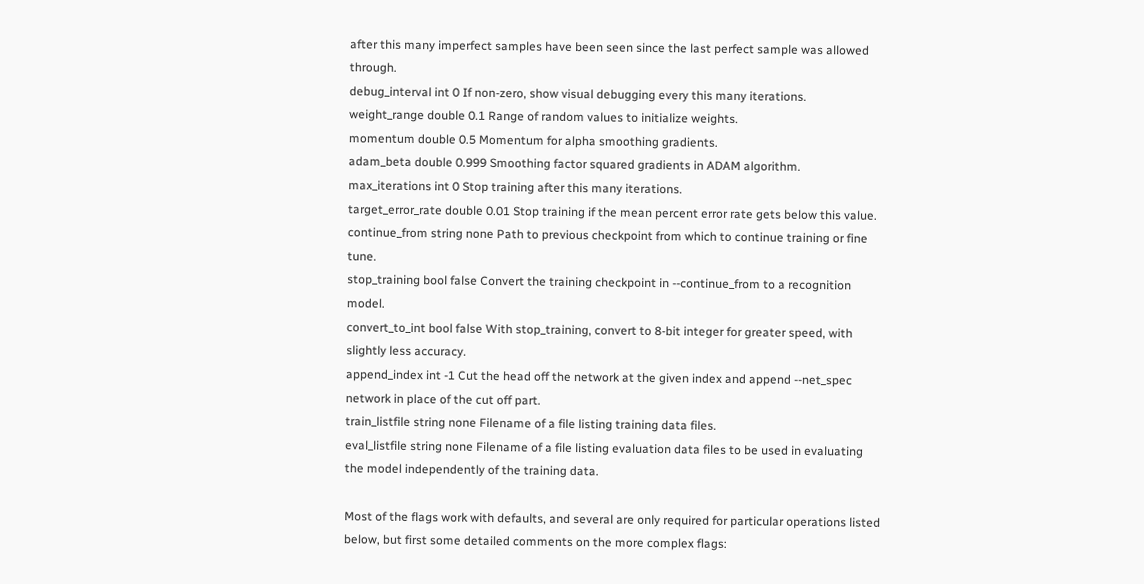after this many imperfect samples have been seen since the last perfect sample was allowed through.
debug_interval int 0 If non-zero, show visual debugging every this many iterations.
weight_range double 0.1 Range of random values to initialize weights.
momentum double 0.5 Momentum for alpha smoothing gradients.
adam_beta double 0.999 Smoothing factor squared gradients in ADAM algorithm.
max_iterations int 0 Stop training after this many iterations.
target_error_rate double 0.01 Stop training if the mean percent error rate gets below this value.
continue_from string none Path to previous checkpoint from which to continue training or fine tune.
stop_training bool false Convert the training checkpoint in --continue_from to a recognition model.
convert_to_int bool false With stop_training, convert to 8-bit integer for greater speed, with slightly less accuracy.
append_index int -1 Cut the head off the network at the given index and append --net_spec network in place of the cut off part.
train_listfile string none Filename of a file listing training data files.
eval_listfile string none Filename of a file listing evaluation data files to be used in evaluating the model independently of the training data.

Most of the flags work with defaults, and several are only required for particular operations listed below, but first some detailed comments on the more complex flags: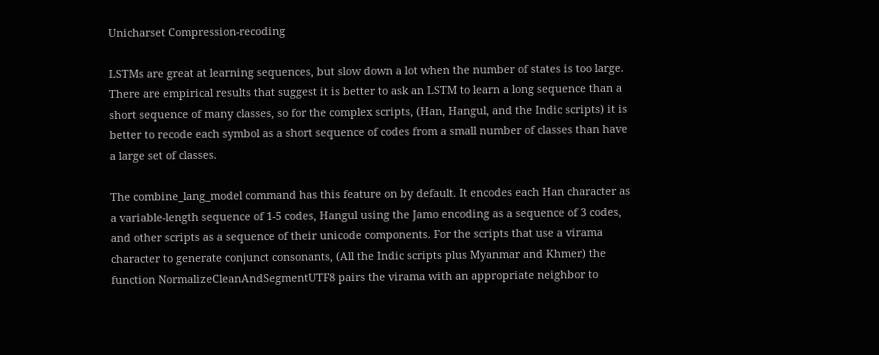Unicharset Compression-recoding

LSTMs are great at learning sequences, but slow down a lot when the number of states is too large. There are empirical results that suggest it is better to ask an LSTM to learn a long sequence than a short sequence of many classes, so for the complex scripts, (Han, Hangul, and the Indic scripts) it is better to recode each symbol as a short sequence of codes from a small number of classes than have a large set of classes.

The combine_lang_model command has this feature on by default. It encodes each Han character as a variable-length sequence of 1-5 codes, Hangul using the Jamo encoding as a sequence of 3 codes, and other scripts as a sequence of their unicode components. For the scripts that use a virama character to generate conjunct consonants, (All the Indic scripts plus Myanmar and Khmer) the function NormalizeCleanAndSegmentUTF8 pairs the virama with an appropriate neighbor to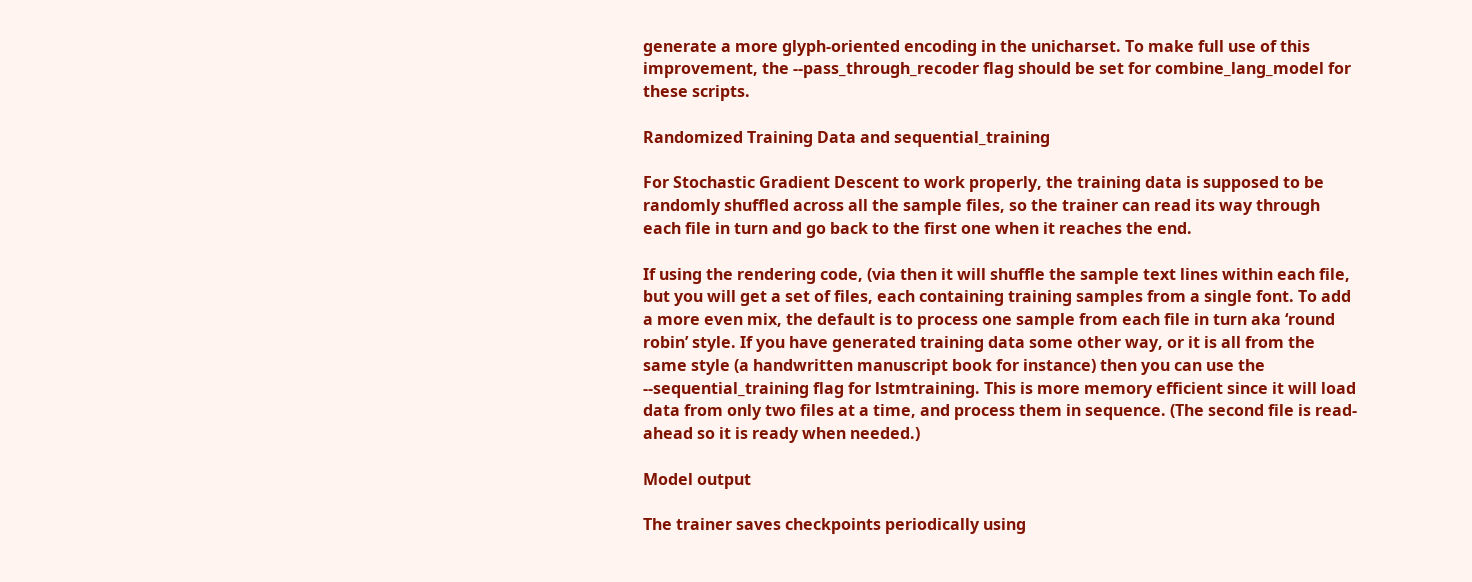generate a more glyph-oriented encoding in the unicharset. To make full use of this improvement, the --pass_through_recoder flag should be set for combine_lang_model for these scripts.

Randomized Training Data and sequential_training

For Stochastic Gradient Descent to work properly, the training data is supposed to be randomly shuffled across all the sample files, so the trainer can read its way through each file in turn and go back to the first one when it reaches the end.

If using the rendering code, (via then it will shuffle the sample text lines within each file, but you will get a set of files, each containing training samples from a single font. To add a more even mix, the default is to process one sample from each file in turn aka ‘round robin’ style. If you have generated training data some other way, or it is all from the same style (a handwritten manuscript book for instance) then you can use the --sequential_training flag for lstmtraining. This is more memory efficient since it will load data from only two files at a time, and process them in sequence. (The second file is read-ahead so it is ready when needed.)

Model output

The trainer saves checkpoints periodically using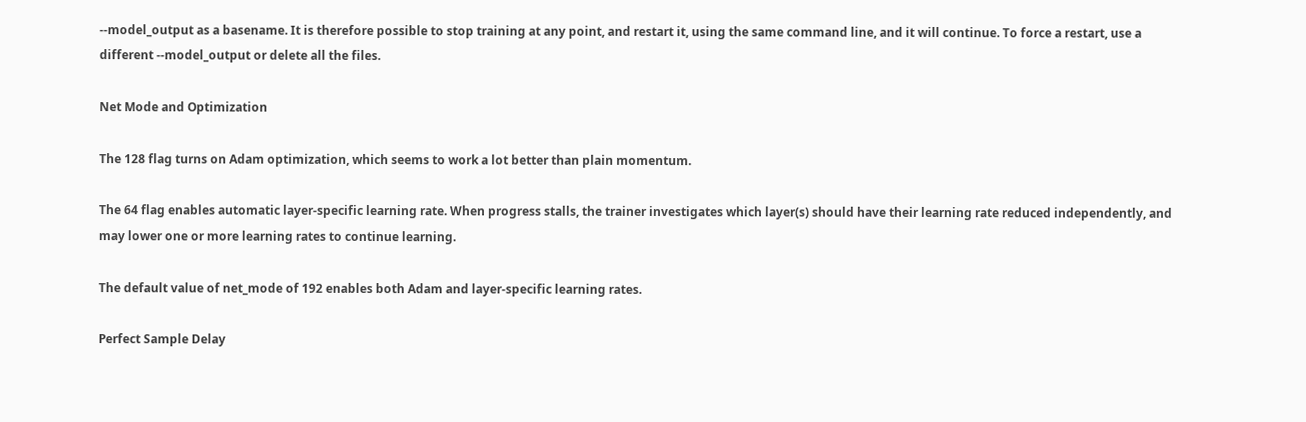--model_output as a basename. It is therefore possible to stop training at any point, and restart it, using the same command line, and it will continue. To force a restart, use a different --model_output or delete all the files.

Net Mode and Optimization

The 128 flag turns on Adam optimization, which seems to work a lot better than plain momentum.

The 64 flag enables automatic layer-specific learning rate. When progress stalls, the trainer investigates which layer(s) should have their learning rate reduced independently, and may lower one or more learning rates to continue learning.

The default value of net_mode of 192 enables both Adam and layer-specific learning rates.

Perfect Sample Delay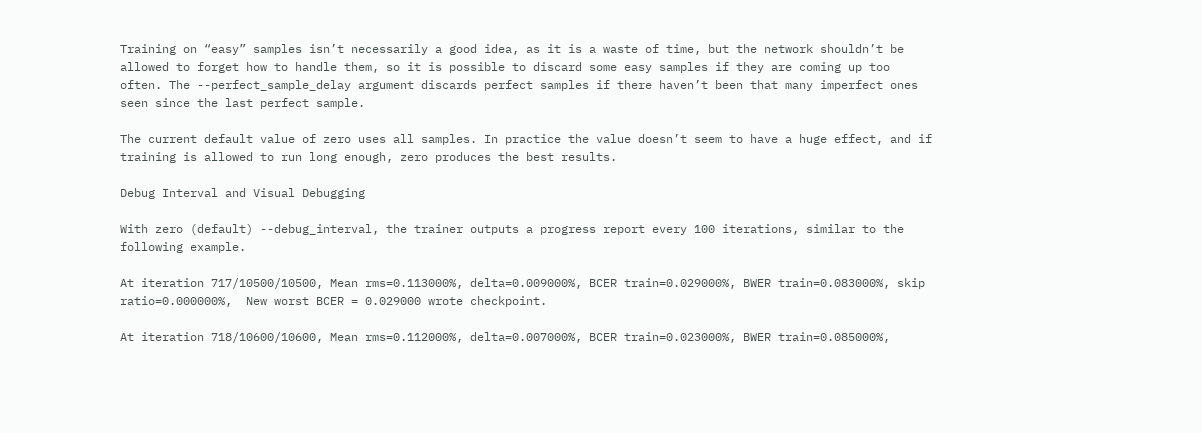Training on “easy” samples isn’t necessarily a good idea, as it is a waste of time, but the network shouldn’t be allowed to forget how to handle them, so it is possible to discard some easy samples if they are coming up too often. The --perfect_sample_delay argument discards perfect samples if there haven’t been that many imperfect ones seen since the last perfect sample.

The current default value of zero uses all samples. In practice the value doesn’t seem to have a huge effect, and if training is allowed to run long enough, zero produces the best results.

Debug Interval and Visual Debugging

With zero (default) --debug_interval, the trainer outputs a progress report every 100 iterations, similar to the following example.

At iteration 717/10500/10500, Mean rms=0.113000%, delta=0.009000%, BCER train=0.029000%, BWER train=0.083000%, skip ratio=0.000000%,  New worst BCER = 0.029000 wrote checkpoint.

At iteration 718/10600/10600, Mean rms=0.112000%, delta=0.007000%, BCER train=0.023000%, BWER train=0.085000%,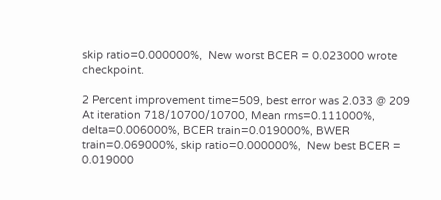skip ratio=0.000000%,  New worst BCER = 0.023000 wrote checkpoint.

2 Percent improvement time=509, best error was 2.033 @ 209
At iteration 718/10700/10700, Mean rms=0.111000%, delta=0.006000%, BCER train=0.019000%, BWER train=0.069000%, skip ratio=0.000000%,  New best BCER = 0.019000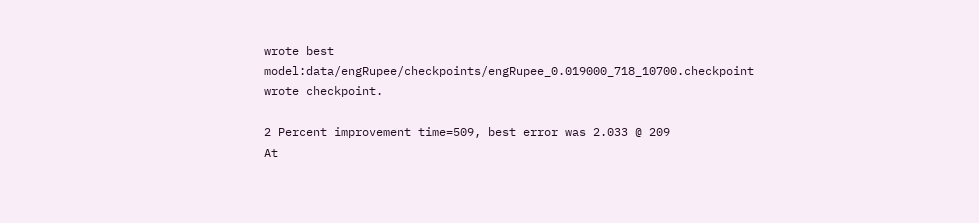wrote best model:data/engRupee/checkpoints/engRupee_0.019000_718_10700.checkpoint wrote checkpoint.

2 Percent improvement time=509, best error was 2.033 @ 209
At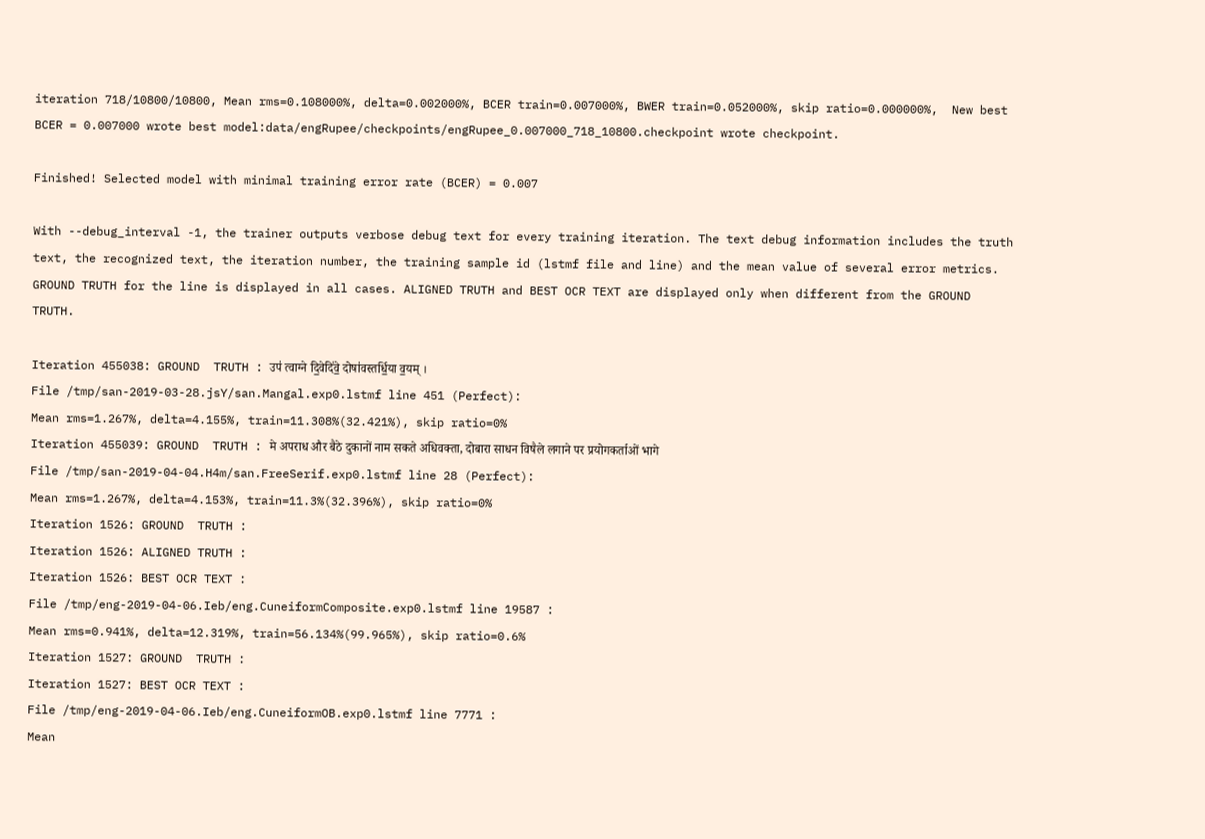iteration 718/10800/10800, Mean rms=0.108000%, delta=0.002000%, BCER train=0.007000%, BWER train=0.052000%, skip ratio=0.000000%,  New best BCER = 0.007000 wrote best model:data/engRupee/checkpoints/engRupee_0.007000_718_10800.checkpoint wrote checkpoint.

Finished! Selected model with minimal training error rate (BCER) = 0.007

With --debug_interval -1, the trainer outputs verbose debug text for every training iteration. The text debug information includes the truth text, the recognized text, the iteration number, the training sample id (lstmf file and line) and the mean value of several error metrics. GROUND TRUTH for the line is displayed in all cases. ALIGNED TRUTH and BEST OCR TEXT are displayed only when different from the GROUND TRUTH.

Iteration 455038: GROUND  TRUTH : उप॑ त्वाग्ने दि॒वेदि॑वे॒ दोषा॑वस्तर्धि॒या व॒यम् ।
File /tmp/san-2019-03-28.jsY/san.Mangal.exp0.lstmf line 451 (Perfect):
Mean rms=1.267%, delta=4.155%, train=11.308%(32.421%), skip ratio=0%
Iteration 455039: GROUND  TRUTH : मे अपराध और बैठे दुकानों नाम सकते अधिवक्ता, दोबारा साधन विषैले लगाने पर प्रयोगकर्ताओं भागे
File /tmp/san-2019-04-04.H4m/san.FreeSerif.exp0.lstmf line 28 (Perfect):
Mean rms=1.267%, delta=4.153%, train=11.3%(32.396%), skip ratio=0%
Iteration 1526: GROUND  TRUTH :
Iteration 1526: ALIGNED TRUTH :
Iteration 1526: BEST OCR TEXT :
File /tmp/eng-2019-04-06.Ieb/eng.CuneiformComposite.exp0.lstmf line 19587 :
Mean rms=0.941%, delta=12.319%, train=56.134%(99.965%), skip ratio=0.6%
Iteration 1527: GROUND  TRUTH :
Iteration 1527: BEST OCR TEXT :
File /tmp/eng-2019-04-06.Ieb/eng.CuneiformOB.exp0.lstmf line 7771 :
Mean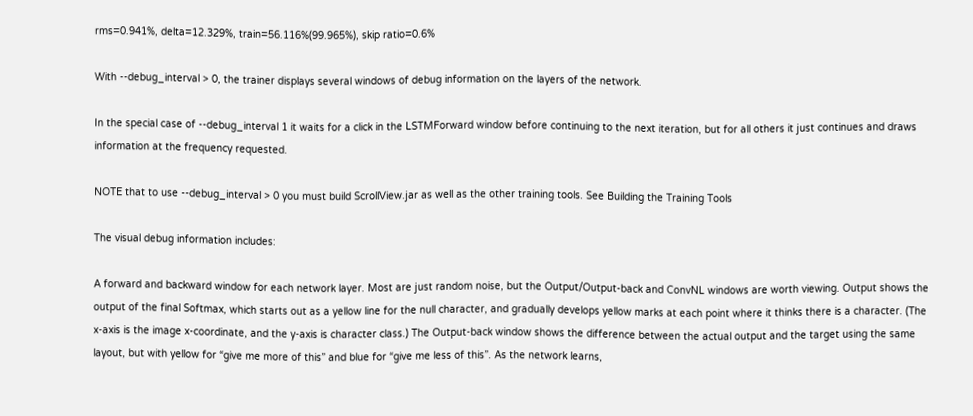rms=0.941%, delta=12.329%, train=56.116%(99.965%), skip ratio=0.6%

With --debug_interval > 0, the trainer displays several windows of debug information on the layers of the network.

In the special case of --debug_interval 1 it waits for a click in the LSTMForward window before continuing to the next iteration, but for all others it just continues and draws information at the frequency requested.

NOTE that to use --debug_interval > 0 you must build ScrollView.jar as well as the other training tools. See Building the Training Tools

The visual debug information includes:

A forward and backward window for each network layer. Most are just random noise, but the Output/Output-back and ConvNL windows are worth viewing. Output shows the output of the final Softmax, which starts out as a yellow line for the null character, and gradually develops yellow marks at each point where it thinks there is a character. (The x-axis is the image x-coordinate, and the y-axis is character class.) The Output-back window shows the difference between the actual output and the target using the same layout, but with yellow for “give me more of this” and blue for “give me less of this”. As the network learns,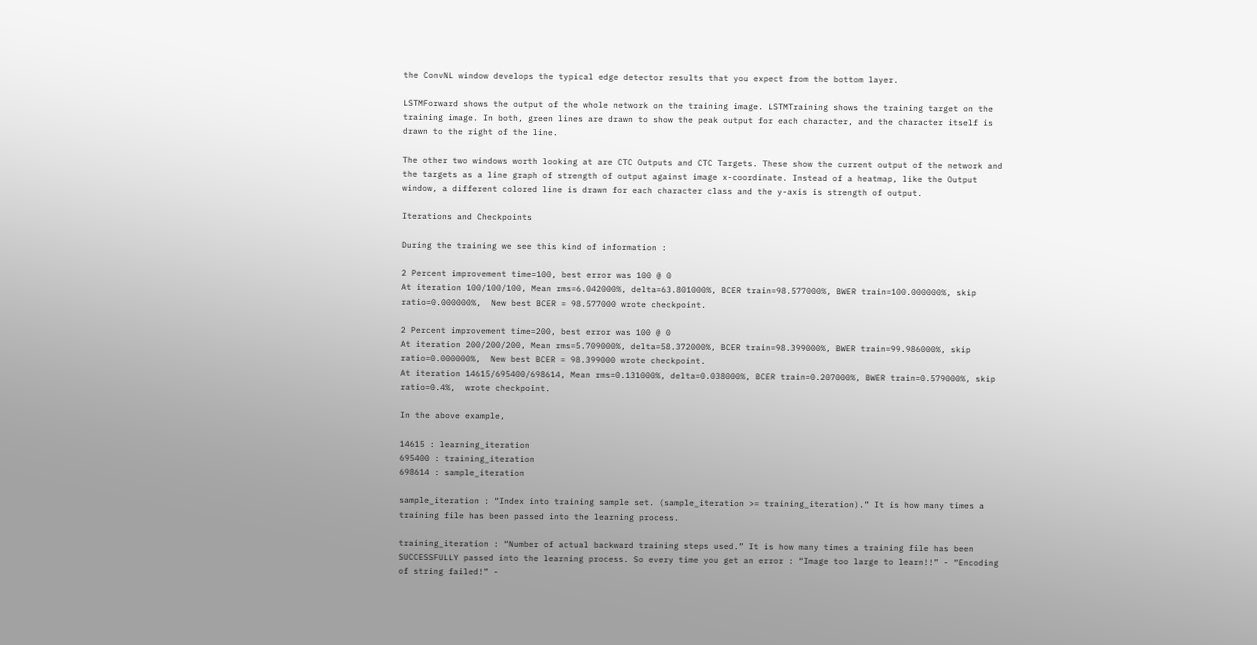the ConvNL window develops the typical edge detector results that you expect from the bottom layer.

LSTMForward shows the output of the whole network on the training image. LSTMTraining shows the training target on the training image. In both, green lines are drawn to show the peak output for each character, and the character itself is drawn to the right of the line.

The other two windows worth looking at are CTC Outputs and CTC Targets. These show the current output of the network and the targets as a line graph of strength of output against image x-coordinate. Instead of a heatmap, like the Output window, a different colored line is drawn for each character class and the y-axis is strength of output.

Iterations and Checkpoints

During the training we see this kind of information :

2 Percent improvement time=100, best error was 100 @ 0
At iteration 100/100/100, Mean rms=6.042000%, delta=63.801000%, BCER train=98.577000%, BWER train=100.000000%, skip ratio=0.000000%,  New best BCER = 98.577000 wrote checkpoint.

2 Percent improvement time=200, best error was 100 @ 0
At iteration 200/200/200, Mean rms=5.709000%, delta=58.372000%, BCER train=98.399000%, BWER train=99.986000%, skip ratio=0.000000%,  New best BCER = 98.399000 wrote checkpoint.
At iteration 14615/695400/698614, Mean rms=0.131000%, delta=0.038000%, BCER train=0.207000%, BWER train=0.579000%, skip ratio=0.4%,  wrote checkpoint.

In the above example,

14615 : learning_iteration
695400 : training_iteration
698614 : sample_iteration

sample_iteration : “Index into training sample set. (sample_iteration >= training_iteration).” It is how many times a training file has been passed into the learning process.

training_iteration : “Number of actual backward training steps used.” It is how many times a training file has been SUCCESSFULLY passed into the learning process. So every time you get an error : “Image too large to learn!!” - “Encoding of string failed!” -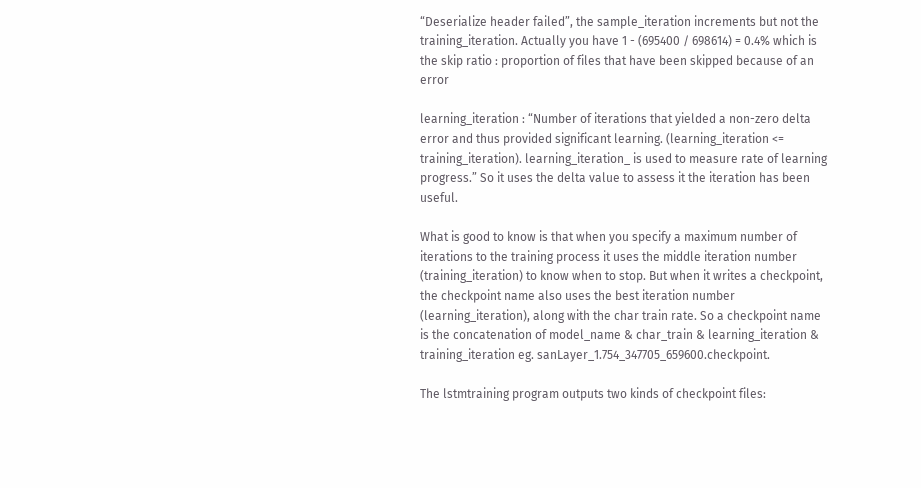“Deserialize header failed”, the sample_iteration increments but not the training_iteration. Actually you have 1 - (695400 / 698614) = 0.4% which is the skip ratio : proportion of files that have been skipped because of an error

learning_iteration : “Number of iterations that yielded a non-zero delta error and thus provided significant learning. (learning_iteration <= training_iteration). learning_iteration_ is used to measure rate of learning progress.” So it uses the delta value to assess it the iteration has been useful.

What is good to know is that when you specify a maximum number of iterations to the training process it uses the middle iteration number (training_iteration) to know when to stop. But when it writes a checkpoint, the checkpoint name also uses the best iteration number (learning_iteration), along with the char train rate. So a checkpoint name is the concatenation of model_name & char_train & learning_iteration & training_iteration eg. sanLayer_1.754_347705_659600.checkpoint.

The lstmtraining program outputs two kinds of checkpoint files: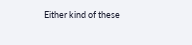Either kind of these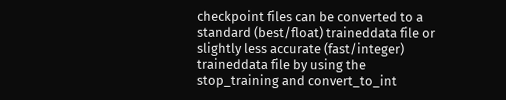checkpoint files can be converted to a standard (best/float) traineddata file or slightly less accurate (fast/integer) traineddata file by using the stop_training and convert_to_int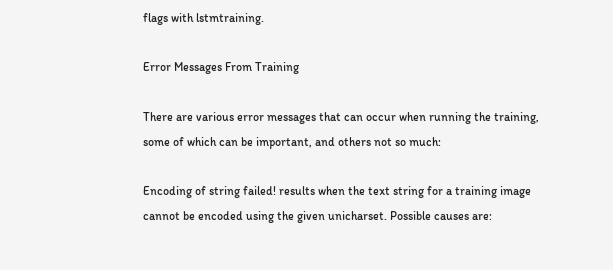flags with lstmtraining.

Error Messages From Training

There are various error messages that can occur when running the training, some of which can be important, and others not so much:

Encoding of string failed! results when the text string for a training image cannot be encoded using the given unicharset. Possible causes are: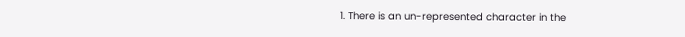1. There is an un-represented character in the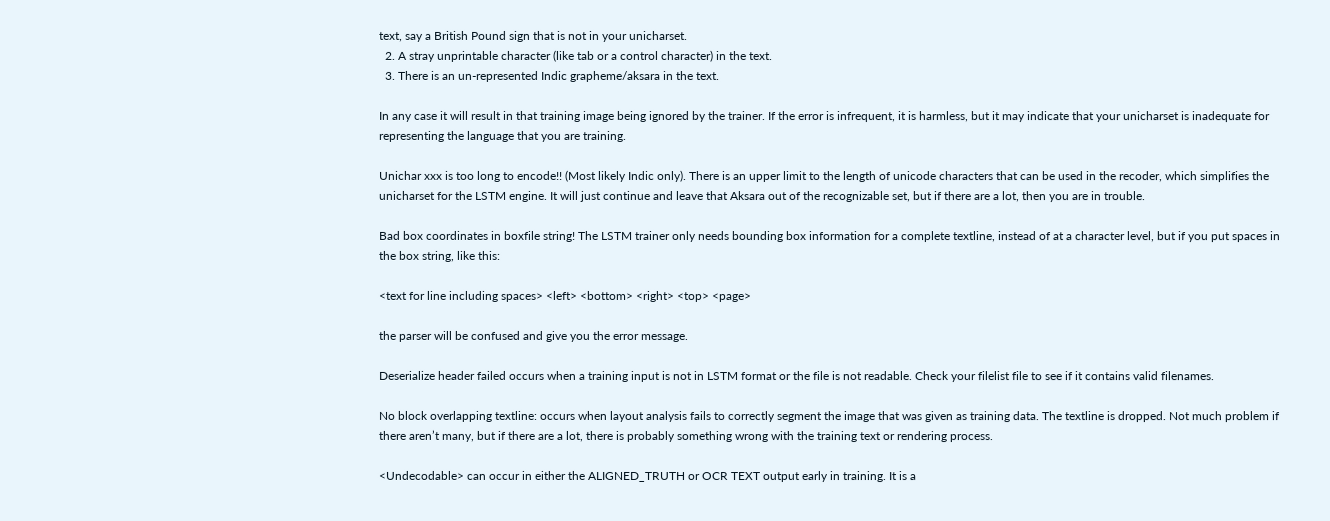text, say a British Pound sign that is not in your unicharset.
  2. A stray unprintable character (like tab or a control character) in the text.
  3. There is an un-represented Indic grapheme/aksara in the text.

In any case it will result in that training image being ignored by the trainer. If the error is infrequent, it is harmless, but it may indicate that your unicharset is inadequate for representing the language that you are training.

Unichar xxx is too long to encode!! (Most likely Indic only). There is an upper limit to the length of unicode characters that can be used in the recoder, which simplifies the unicharset for the LSTM engine. It will just continue and leave that Aksara out of the recognizable set, but if there are a lot, then you are in trouble.

Bad box coordinates in boxfile string! The LSTM trainer only needs bounding box information for a complete textline, instead of at a character level, but if you put spaces in the box string, like this:

<text for line including spaces> <left> <bottom> <right> <top> <page>

the parser will be confused and give you the error message.

Deserialize header failed occurs when a training input is not in LSTM format or the file is not readable. Check your filelist file to see if it contains valid filenames.

No block overlapping textline: occurs when layout analysis fails to correctly segment the image that was given as training data. The textline is dropped. Not much problem if there aren’t many, but if there are a lot, there is probably something wrong with the training text or rendering process.

<Undecodable> can occur in either the ALIGNED_TRUTH or OCR TEXT output early in training. It is a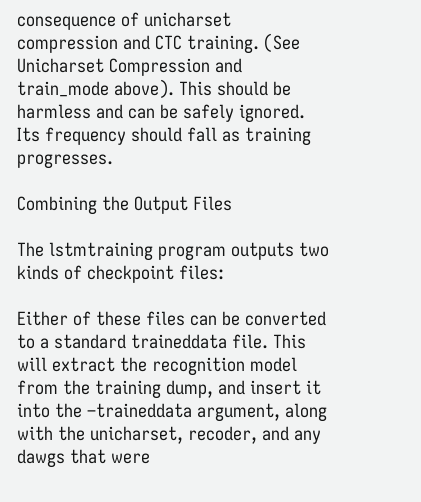consequence of unicharset compression and CTC training. (See Unicharset Compression and train_mode above). This should be harmless and can be safely ignored. Its frequency should fall as training progresses.

Combining the Output Files

The lstmtraining program outputs two kinds of checkpoint files:

Either of these files can be converted to a standard traineddata file. This will extract the recognition model from the training dump, and insert it into the –traineddata argument, along with the unicharset, recoder, and any dawgs that were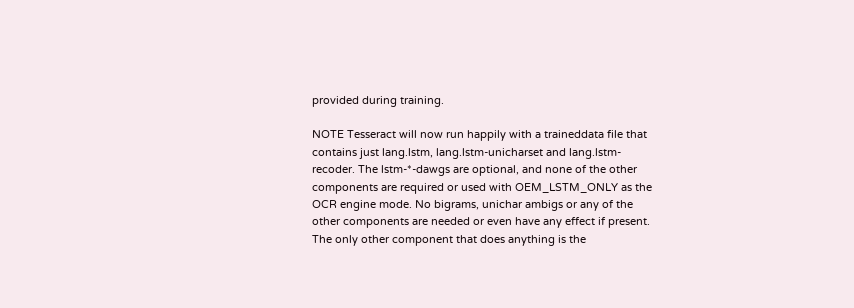provided during training.

NOTE Tesseract will now run happily with a traineddata file that contains just lang.lstm, lang.lstm-unicharset and lang.lstm-recoder. The lstm-*-dawgs are optional, and none of the other components are required or used with OEM_LSTM_ONLY as the OCR engine mode. No bigrams, unichar ambigs or any of the other components are needed or even have any effect if present. The only other component that does anything is the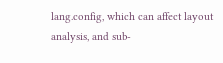lang.config, which can affect layout analysis, and sub-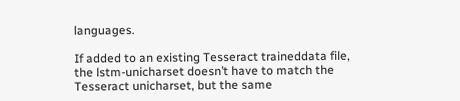languages.

If added to an existing Tesseract traineddata file, the lstm-unicharset doesn’t have to match the Tesseract unicharset, but the same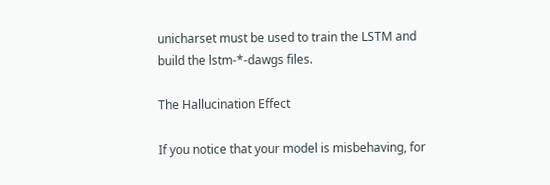unicharset must be used to train the LSTM and build the lstm-*-dawgs files.

The Hallucination Effect

If you notice that your model is misbehaving, for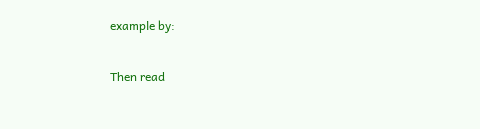example by:

Then read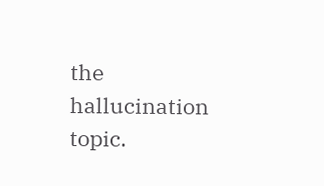the hallucination topic.